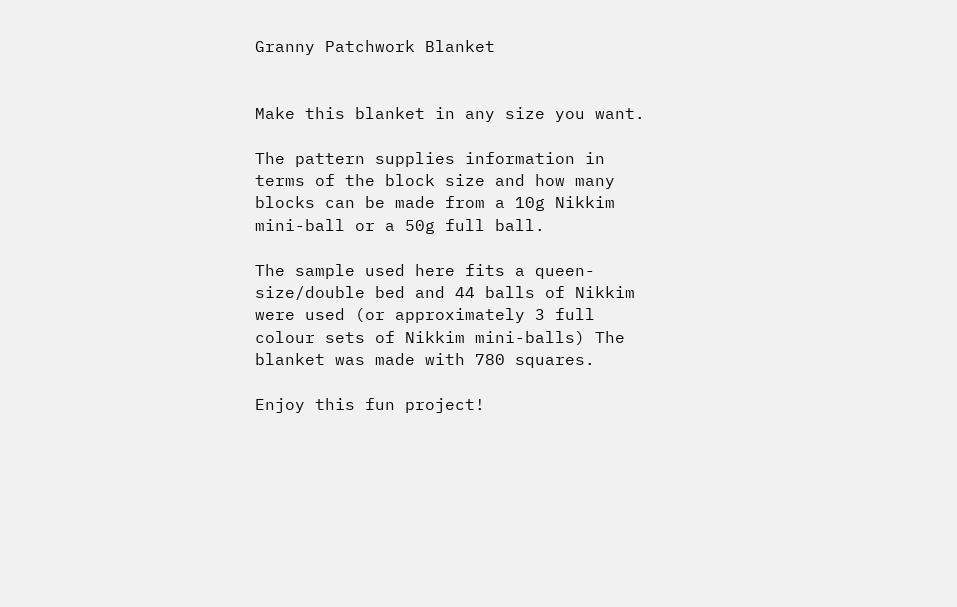Granny Patchwork Blanket


Make this blanket in any size you want.

The pattern supplies information in terms of the block size and how many blocks can be made from a 10g Nikkim mini-ball or a 50g full ball.

The sample used here fits a queen-size/double bed and 44 balls of Nikkim were used (or approximately 3 full colour sets of Nikkim mini-balls) The blanket was made with 780 squares.

Enjoy this fun project!